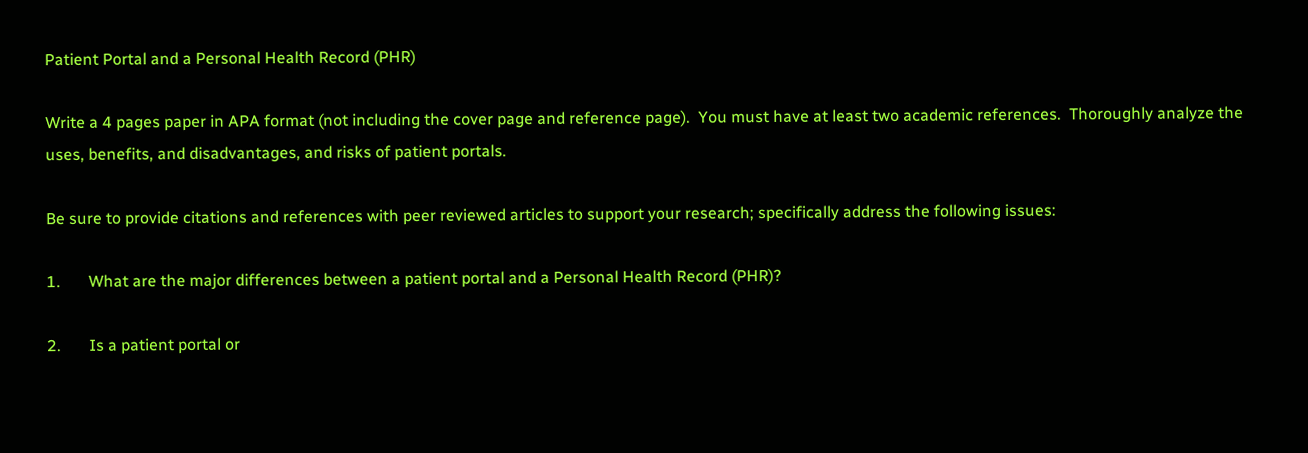Patient Portal and a Personal Health Record (PHR)

Write a 4 pages paper in APA format (not including the cover page and reference page).  You must have at least two academic references.  Thoroughly analyze the uses, benefits, and disadvantages, and risks of patient portals.

Be sure to provide citations and references with peer reviewed articles to support your research; specifically address the following issues:

1.       What are the major differences between a patient portal and a Personal Health Record (PHR)?

2.       Is a patient portal or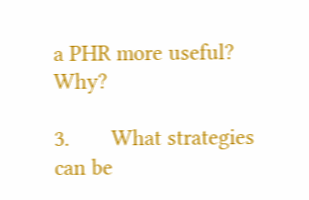a PHR more useful? Why?

3.       What strategies can be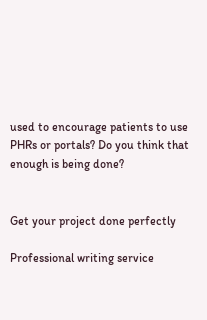used to encourage patients to use PHRs or portals? Do you think that enough is being done?


Get your project done perfectly

Professional writing service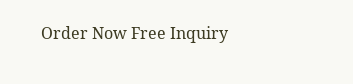Order Now Free Inquiry